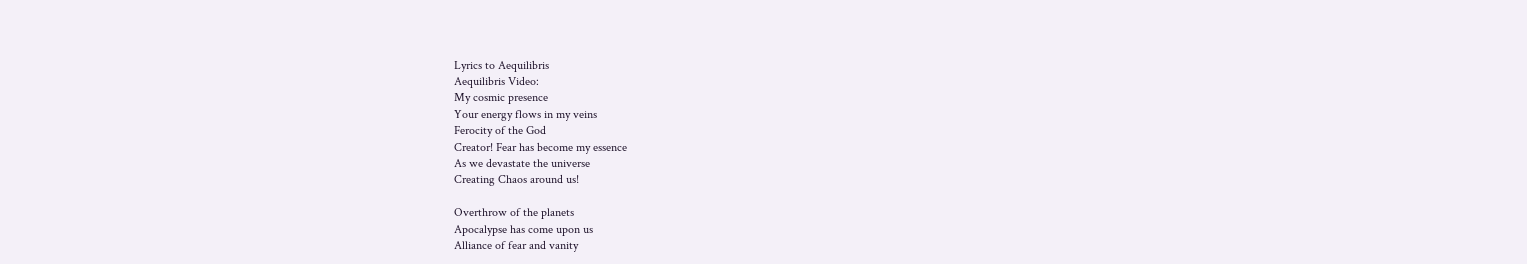Lyrics to Aequilibris
Aequilibris Video:
My cosmic presence
Your energy flows in my veins
Ferocity of the God
Creator! Fear has become my essence
As we devastate the universe
Creating Chaos around us!

Overthrow of the planets
Apocalypse has come upon us
Alliance of fear and vanity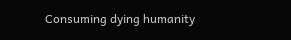Consuming dying humanity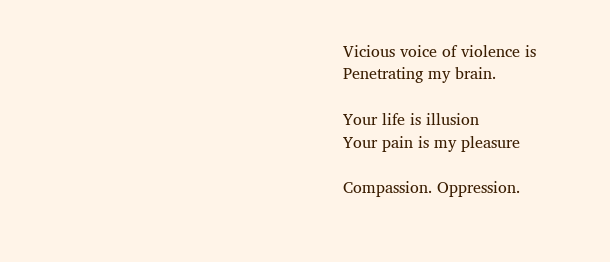Vicious voice of violence is
Penetrating my brain.

Your life is illusion
Your pain is my pleasure

Compassion. Oppression.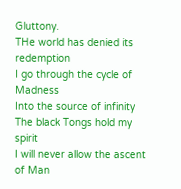Gluttony.
THe world has denied its redemption
I go through the cycle of Madness
Into the source of infinity
The black Tongs hold my spirit
I will never allow the ascent of Man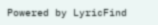Powered by LyricFind